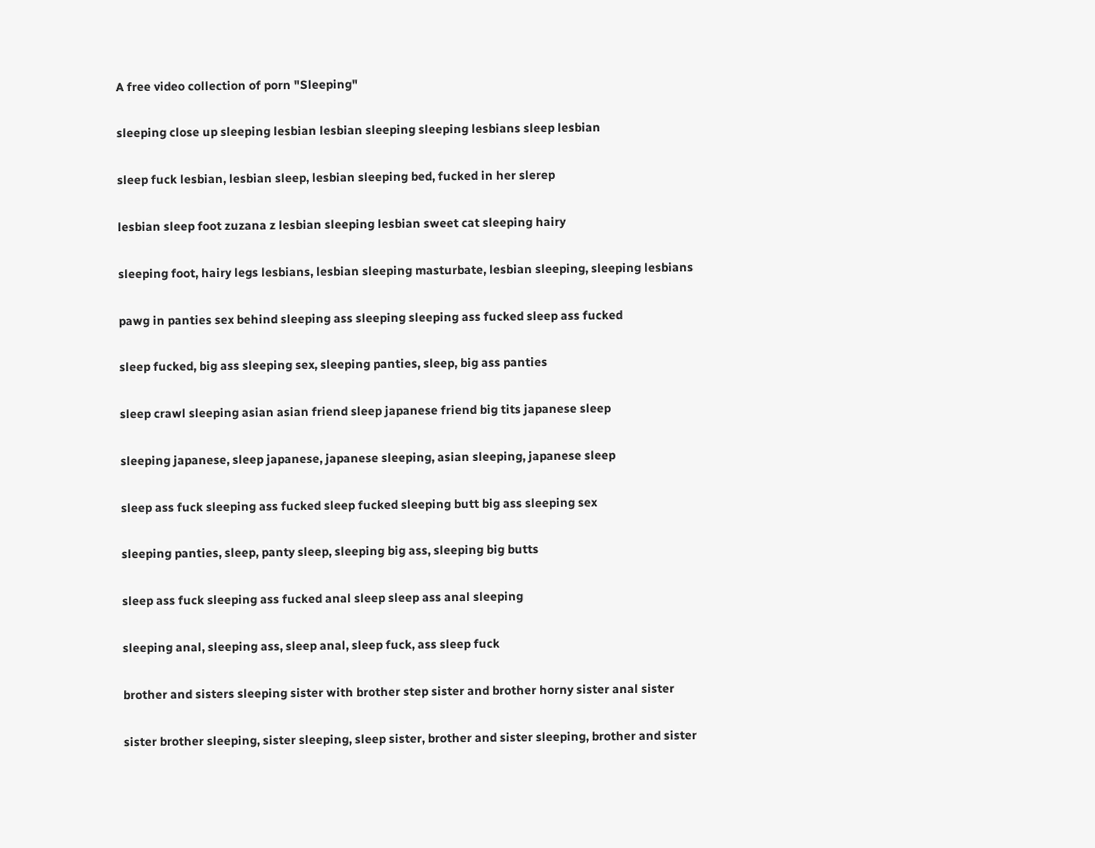A free video collection of porn "Sleeping"

sleeping close up sleeping lesbian lesbian sleeping sleeping lesbians sleep lesbian

sleep fuck lesbian, lesbian sleep, lesbian sleeping bed, fucked in her slerep

lesbian sleep foot zuzana z lesbian sleeping lesbian sweet cat sleeping hairy

sleeping foot, hairy legs lesbians, lesbian sleeping masturbate, lesbian sleeping, sleeping lesbians

pawg in panties sex behind sleeping ass sleeping sleeping ass fucked sleep ass fucked

sleep fucked, big ass sleeping sex, sleeping panties, sleep, big ass panties

sleep crawl sleeping asian asian friend sleep japanese friend big tits japanese sleep

sleeping japanese, sleep japanese, japanese sleeping, asian sleeping, japanese sleep

sleep ass fuck sleeping ass fucked sleep fucked sleeping butt big ass sleeping sex

sleeping panties, sleep, panty sleep, sleeping big ass, sleeping big butts

sleep ass fuck sleeping ass fucked anal sleep sleep ass anal sleeping

sleeping anal, sleeping ass, sleep anal, sleep fuck, ass sleep fuck

brother and sisters sleeping sister with brother step sister and brother horny sister anal sister

sister brother sleeping, sister sleeping, sleep sister, brother and sister sleeping, brother and sister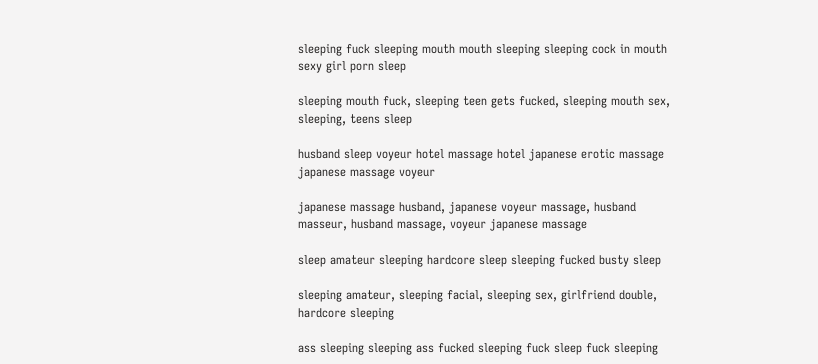sleeping fuck sleeping mouth mouth sleeping sleeping cock in mouth sexy girl porn sleep

sleeping mouth fuck, sleeping teen gets fucked, sleeping mouth sex, sleeping, teens sleep

husband sleep voyeur hotel massage hotel japanese erotic massage japanese massage voyeur

japanese massage husband, japanese voyeur massage, husband masseur, husband massage, voyeur japanese massage

sleep amateur sleeping hardcore sleep sleeping fucked busty sleep

sleeping amateur, sleeping facial, sleeping sex, girlfriend double, hardcore sleeping

ass sleeping sleeping ass fucked sleeping fuck sleep fuck sleeping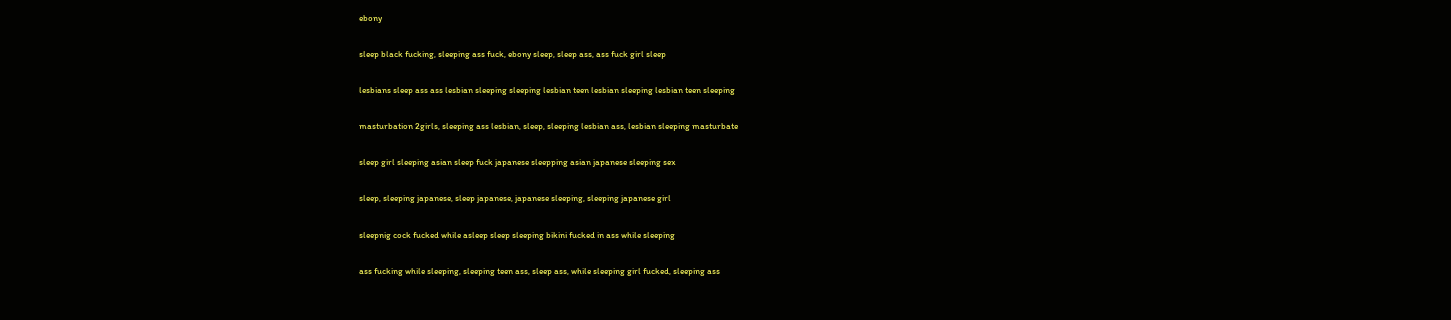ebony

sleep black fucking, sleeping ass fuck, ebony sleep, sleep ass, ass fuck girl sleep

lesbians sleep ass ass lesbian sleeping sleeping lesbian teen lesbian sleeping lesbian teen sleeping

masturbation 2girls, sleeping ass lesbian, sleep, sleeping lesbian ass, lesbian sleeping masturbate

sleep girl sleeping asian sleep fuck japanese sleepping asian japanese sleeping sex

sleep, sleeping japanese, sleep japanese, japanese sleeping, sleeping japanese girl

sleepnig cock fucked while asleep sleep sleeping bikini fucked in ass while sleeping

ass fucking while sleeping, sleeping teen ass, sleep ass, while sleeping girl fucked, sleeping ass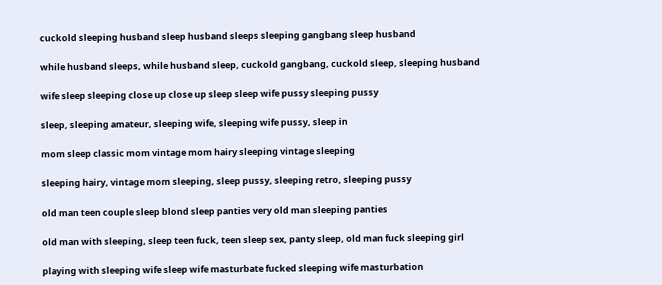cuckold sleeping husband sleep husband sleeps sleeping gangbang sleep husband

while husband sleeps, while husband sleep, cuckold gangbang, cuckold sleep, sleeping husband

wife sleep sleeping close up close up sleep sleep wife pussy sleeping pussy

sleep, sleeping amateur, sleeping wife, sleeping wife pussy, sleep in

mom sleep classic mom vintage mom hairy sleeping vintage sleeping

sleeping hairy, vintage mom sleeping, sleep pussy, sleeping retro, sleeping pussy

old man teen couple sleep blond sleep panties very old man sleeping panties

old man with sleeping, sleep teen fuck, teen sleep sex, panty sleep, old man fuck sleeping girl

playing with sleeping wife sleep wife masturbate fucked sleeping wife masturbation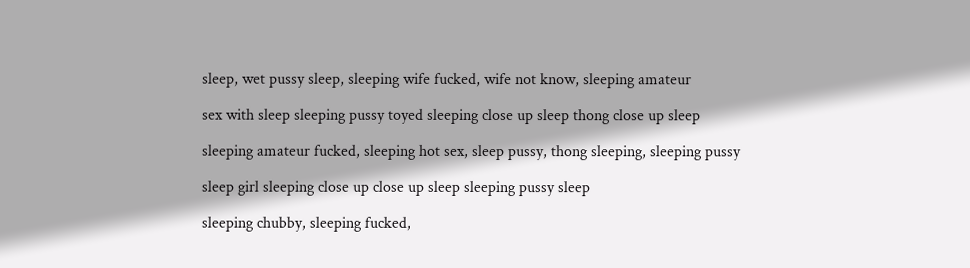sleep, wet pussy sleep, sleeping wife fucked, wife not know, sleeping amateur

sex with sleep sleeping pussy toyed sleeping close up sleep thong close up sleep

sleeping amateur fucked, sleeping hot sex, sleep pussy, thong sleeping, sleeping pussy

sleep girl sleeping close up close up sleep sleeping pussy sleep

sleeping chubby, sleeping fucked,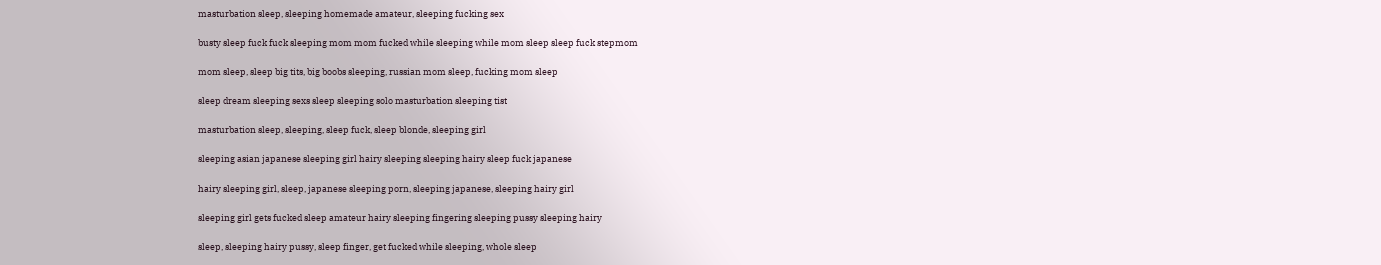masturbation sleep, sleeping homemade amateur, sleeping fucking sex

busty sleep fuck fuck sleeping mom mom fucked while sleeping while mom sleep sleep fuck stepmom

mom sleep, sleep big tits, big boobs sleeping, russian mom sleep, fucking mom sleep

sleep dream sleeping sexs sleep sleeping solo masturbation sleeping tist

masturbation sleep, sleeping, sleep fuck, sleep blonde, sleeping girl

sleeping asian japanese sleeping girl hairy sleeping sleeping hairy sleep fuck japanese

hairy sleeping girl, sleep, japanese sleeping porn, sleeping japanese, sleeping hairy girl

sleeping girl gets fucked sleep amateur hairy sleeping fingering sleeping pussy sleeping hairy

sleep, sleeping hairy pussy, sleep finger, get fucked while sleeping, whole sleep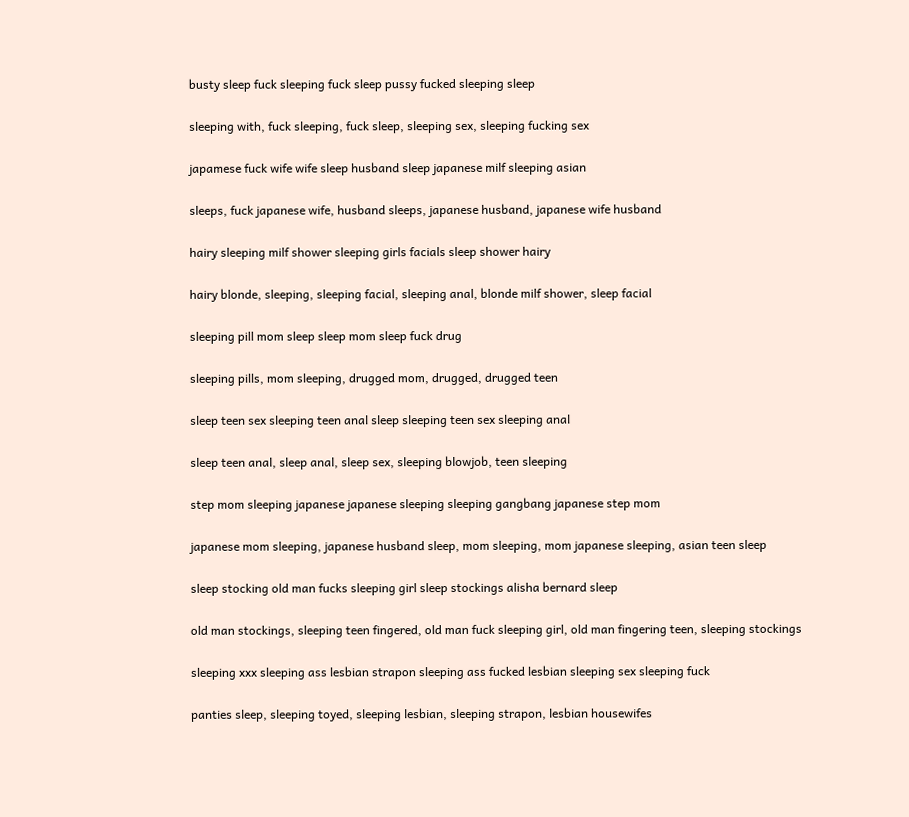busty sleep fuck sleeping fuck sleep pussy fucked sleeping sleep

sleeping with, fuck sleeping, fuck sleep, sleeping sex, sleeping fucking sex

japamese fuck wife wife sleep husband sleep japanese milf sleeping asian

sleeps, fuck japanese wife, husband sleeps, japanese husband, japanese wife husband

hairy sleeping milf shower sleeping girls facials sleep shower hairy

hairy blonde, sleeping, sleeping facial, sleeping anal, blonde milf shower, sleep facial

sleeping pill mom sleep sleep mom sleep fuck drug

sleeping pills, mom sleeping, drugged mom, drugged, drugged teen

sleep teen sex sleeping teen anal sleep sleeping teen sex sleeping anal

sleep teen anal, sleep anal, sleep sex, sleeping blowjob, teen sleeping

step mom sleeping japanese japanese sleeping sleeping gangbang japanese step mom

japanese mom sleeping, japanese husband sleep, mom sleeping, mom japanese sleeping, asian teen sleep

sleep stocking old man fucks sleeping girl sleep stockings alisha bernard sleep

old man stockings, sleeping teen fingered, old man fuck sleeping girl, old man fingering teen, sleeping stockings

sleeping xxx sleeping ass lesbian strapon sleeping ass fucked lesbian sleeping sex sleeping fuck

panties sleep, sleeping toyed, sleeping lesbian, sleeping strapon, lesbian housewifes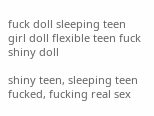fuck doll sleeping teen girl doll flexible teen fuck shiny doll

shiny teen, sleeping teen fucked, fucking real sex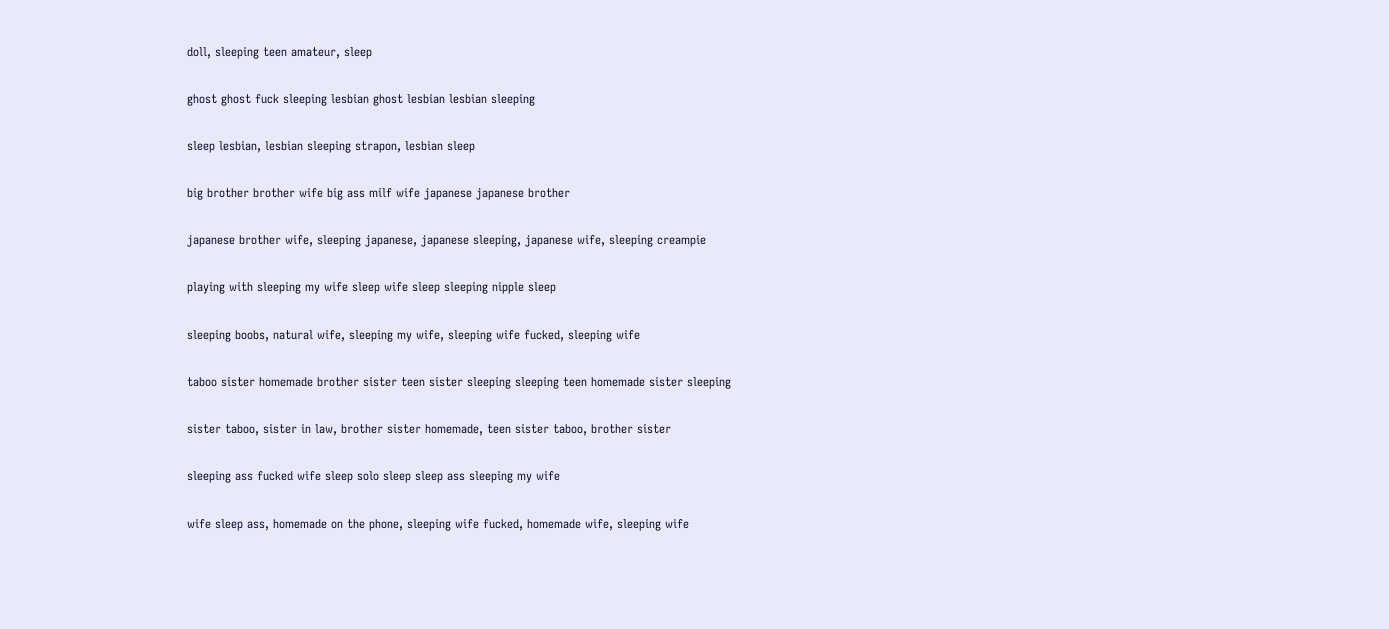doll, sleeping teen amateur, sleep

ghost ghost fuck sleeping lesbian ghost lesbian lesbian sleeping

sleep lesbian, lesbian sleeping strapon, lesbian sleep

big brother brother wife big ass milf wife japanese japanese brother

japanese brother wife, sleeping japanese, japanese sleeping, japanese wife, sleeping creampie

playing with sleeping my wife sleep wife sleep sleeping nipple sleep

sleeping boobs, natural wife, sleeping my wife, sleeping wife fucked, sleeping wife

taboo sister homemade brother sister teen sister sleeping sleeping teen homemade sister sleeping

sister taboo, sister in law, brother sister homemade, teen sister taboo, brother sister

sleeping ass fucked wife sleep solo sleep sleep ass sleeping my wife

wife sleep ass, homemade on the phone, sleeping wife fucked, homemade wife, sleeping wife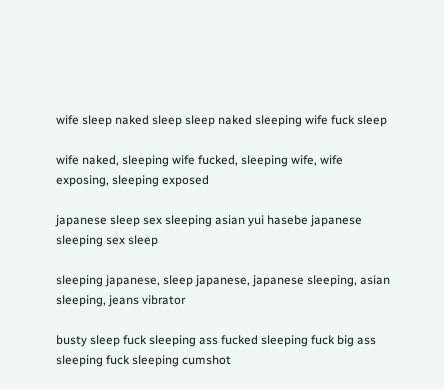wife sleep naked sleep sleep naked sleeping wife fuck sleep

wife naked, sleeping wife fucked, sleeping wife, wife exposing, sleeping exposed

japanese sleep sex sleeping asian yui hasebe japanese sleeping sex sleep

sleeping japanese, sleep japanese, japanese sleeping, asian sleeping, jeans vibrator

busty sleep fuck sleeping ass fucked sleeping fuck big ass sleeping fuck sleeping cumshot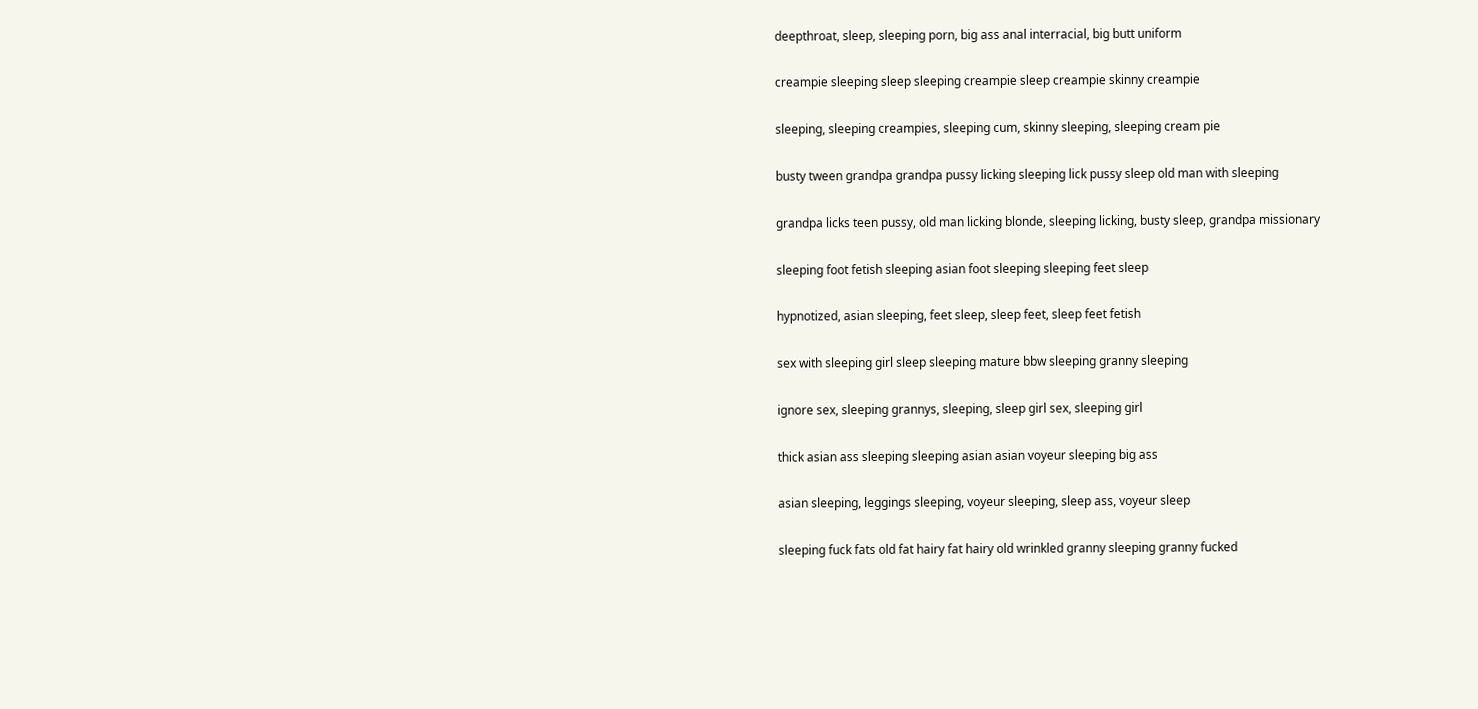deepthroat, sleep, sleeping porn, big ass anal interracial, big butt uniform

creampie sleeping sleep sleeping creampie sleep creampie skinny creampie

sleeping, sleeping creampies, sleeping cum, skinny sleeping, sleeping cream pie

busty tween grandpa grandpa pussy licking sleeping lick pussy sleep old man with sleeping

grandpa licks teen pussy, old man licking blonde, sleeping licking, busty sleep, grandpa missionary

sleeping foot fetish sleeping asian foot sleeping sleeping feet sleep

hypnotized, asian sleeping, feet sleep, sleep feet, sleep feet fetish

sex with sleeping girl sleep sleeping mature bbw sleeping granny sleeping

ignore sex, sleeping grannys, sleeping, sleep girl sex, sleeping girl

thick asian ass sleeping sleeping asian asian voyeur sleeping big ass

asian sleeping, leggings sleeping, voyeur sleeping, sleep ass, voyeur sleep

sleeping fuck fats old fat hairy fat hairy old wrinkled granny sleeping granny fucked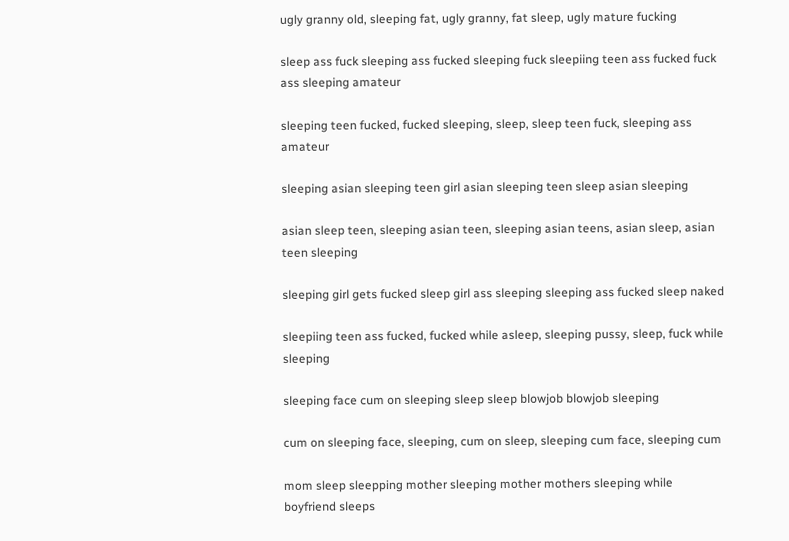ugly granny old, sleeping fat, ugly granny, fat sleep, ugly mature fucking

sleep ass fuck sleeping ass fucked sleeping fuck sleepiing teen ass fucked fuck ass sleeping amateur

sleeping teen fucked, fucked sleeping, sleep, sleep teen fuck, sleeping ass amateur

sleeping asian sleeping teen girl asian sleeping teen sleep asian sleeping

asian sleep teen, sleeping asian teen, sleeping asian teens, asian sleep, asian teen sleeping

sleeping girl gets fucked sleep girl ass sleeping sleeping ass fucked sleep naked

sleepiing teen ass fucked, fucked while asleep, sleeping pussy, sleep, fuck while sleeping

sleeping face cum on sleeping sleep sleep blowjob blowjob sleeping

cum on sleeping face, sleeping, cum on sleep, sleeping cum face, sleeping cum

mom sleep sleepping mother sleeping mother mothers sleeping while boyfriend sleeps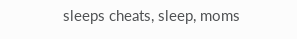sleeps cheats, sleep, moms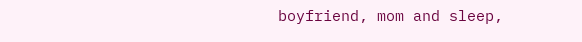boyfriend, mom and sleep,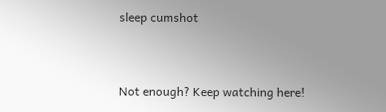sleep cumshot


Not enough? Keep watching here!